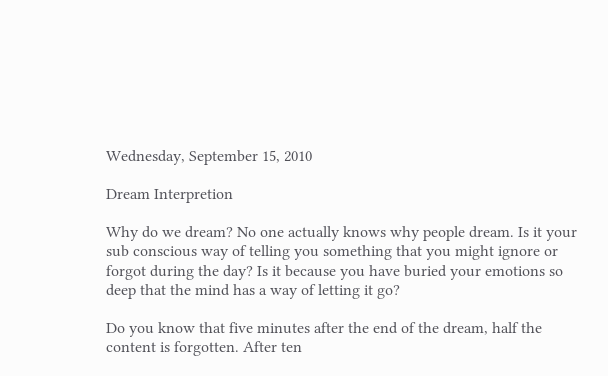Wednesday, September 15, 2010

Dream Interpretion

Why do we dream? No one actually knows why people dream. Is it your sub conscious way of telling you something that you might ignore or forgot during the day? Is it because you have buried your emotions so deep that the mind has a way of letting it go?

Do you know that five minutes after the end of the dream, half the content is forgotten. After ten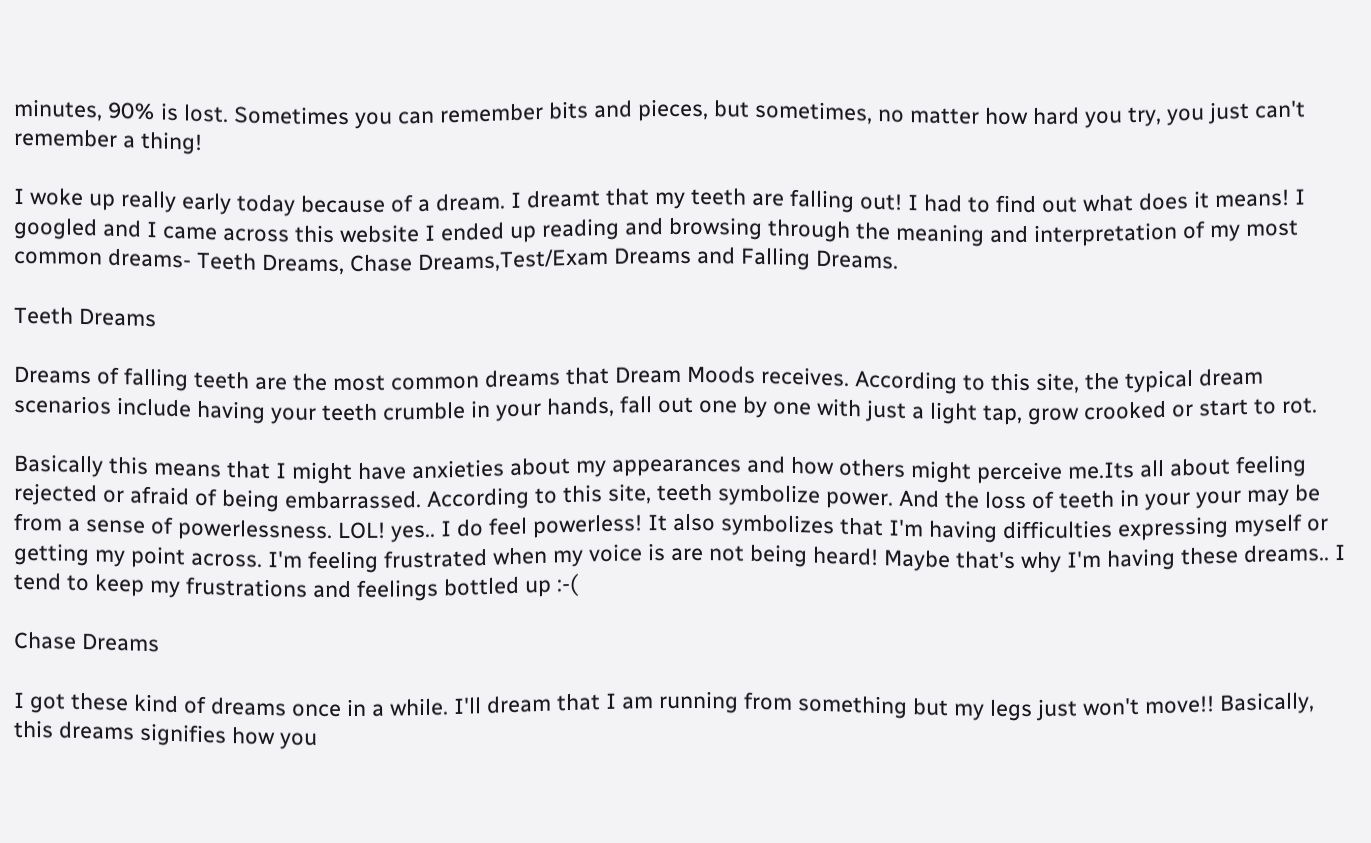minutes, 90% is lost. Sometimes you can remember bits and pieces, but sometimes, no matter how hard you try, you just can't remember a thing!

I woke up really early today because of a dream. I dreamt that my teeth are falling out! I had to find out what does it means! I googled and I came across this website I ended up reading and browsing through the meaning and interpretation of my most common dreams- Teeth Dreams, Chase Dreams,Test/Exam Dreams and Falling Dreams.

Teeth Dreams

Dreams of falling teeth are the most common dreams that Dream Moods receives. According to this site, the typical dream scenarios include having your teeth crumble in your hands, fall out one by one with just a light tap, grow crooked or start to rot.

Basically this means that I might have anxieties about my appearances and how others might perceive me.Its all about feeling rejected or afraid of being embarrassed. According to this site, teeth symbolize power. And the loss of teeth in your your may be from a sense of powerlessness. LOL! yes.. I do feel powerless! It also symbolizes that I'm having difficulties expressing myself or getting my point across. I'm feeling frustrated when my voice is are not being heard! Maybe that's why I'm having these dreams.. I tend to keep my frustrations and feelings bottled up :-(

Chase Dreams

I got these kind of dreams once in a while. I'll dream that I am running from something but my legs just won't move!! Basically, this dreams signifies how you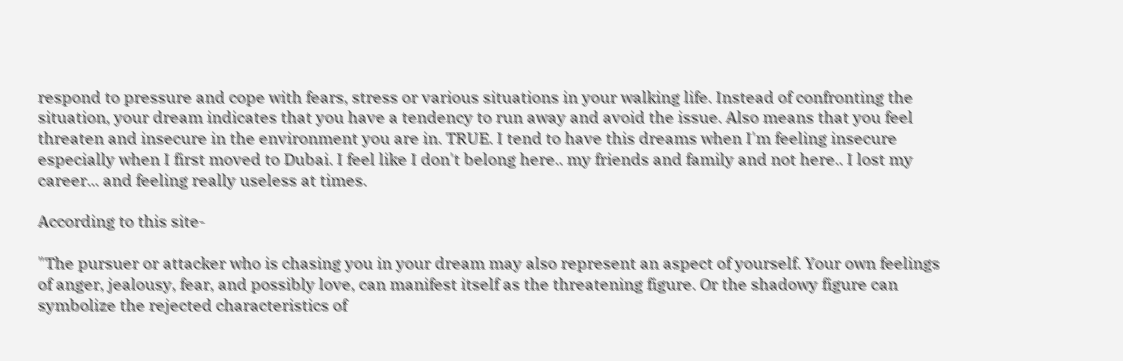respond to pressure and cope with fears, stress or various situations in your walking life. Instead of confronting the situation, your dream indicates that you have a tendency to run away and avoid the issue. Also means that you feel threaten and insecure in the environment you are in. TRUE. I tend to have this dreams when I'm feeling insecure especially when I first moved to Dubai. I feel like I don't belong here.. my friends and family and not here.. I lost my career... and feeling really useless at times.

According to this site-

"The pursuer or attacker who is chasing you in your dream may also represent an aspect of yourself. Your own feelings of anger, jealousy, fear, and possibly love, can manifest itself as the threatening figure. Or the shadowy figure can symbolize the rejected characteristics of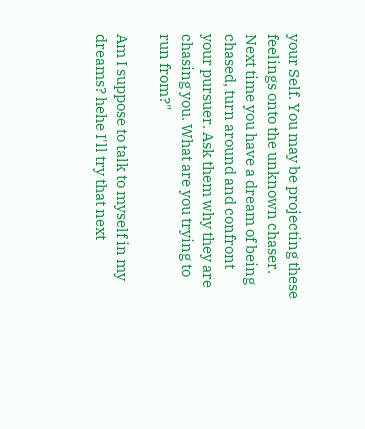your Self. You may be projecting these feelings onto the unknown chaser. Next time you have a dream of being chased, turn around and confront your pursuer. Ask them why they are chasing you. What are you trying to run from?"

Am I suppose to talk to myself in my dreams? hehe I'll try that next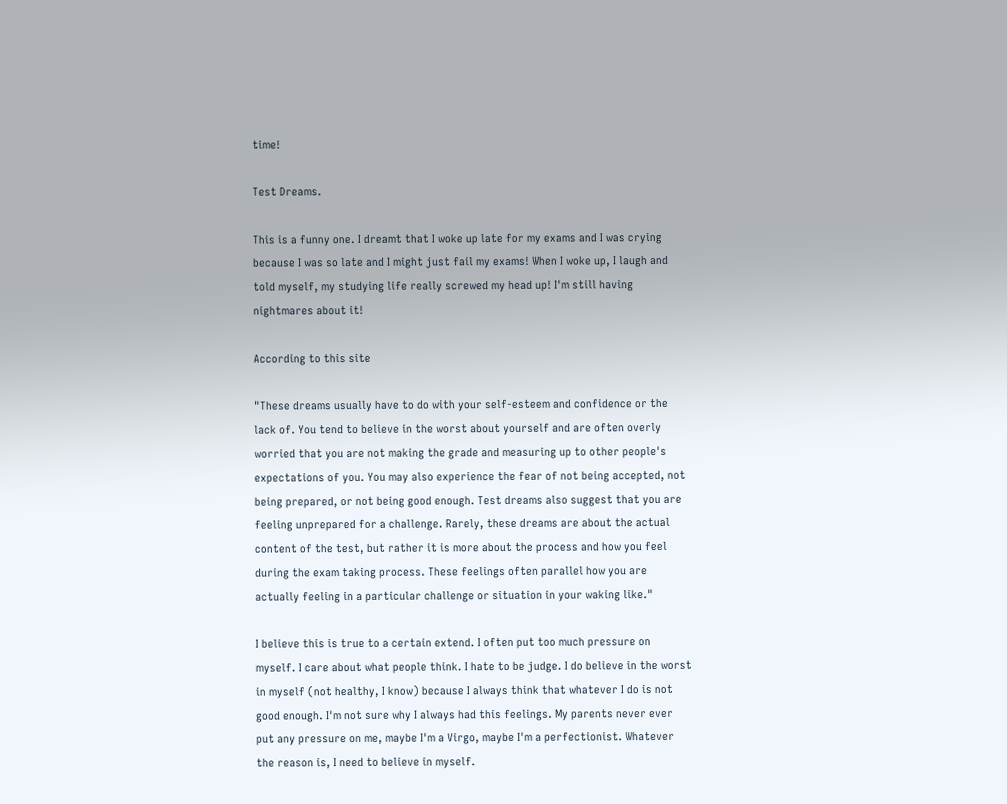time!

Test Dreams.

This is a funny one. I dreamt that I woke up late for my exams and I was crying because I was so late and I might just fail my exams! When I woke up, I laugh and told myself, my studying life really screwed my head up! I'm still having nightmares about it!

According to this site

"These dreams usually have to do with your self-esteem and confidence or the lack of. You tend to believe in the worst about yourself and are often overly worried that you are not making the grade and measuring up to other people's expectations of you. You may also experience the fear of not being accepted, not being prepared, or not being good enough. Test dreams also suggest that you are feeling unprepared for a challenge. Rarely, these dreams are about the actual content of the test, but rather it is more about the process and how you feel during the exam taking process. These feelings often parallel how you are actually feeling in a particular challenge or situation in your waking like."

I believe this is true to a certain extend. I often put too much pressure on myself. I care about what people think. I hate to be judge. I do believe in the worst in myself (not healthy, I know) because I always think that whatever I do is not good enough. I'm not sure why I always had this feelings. My parents never ever put any pressure on me, maybe I'm a Virgo, maybe I'm a perfectionist. Whatever the reason is, I need to believe in myself.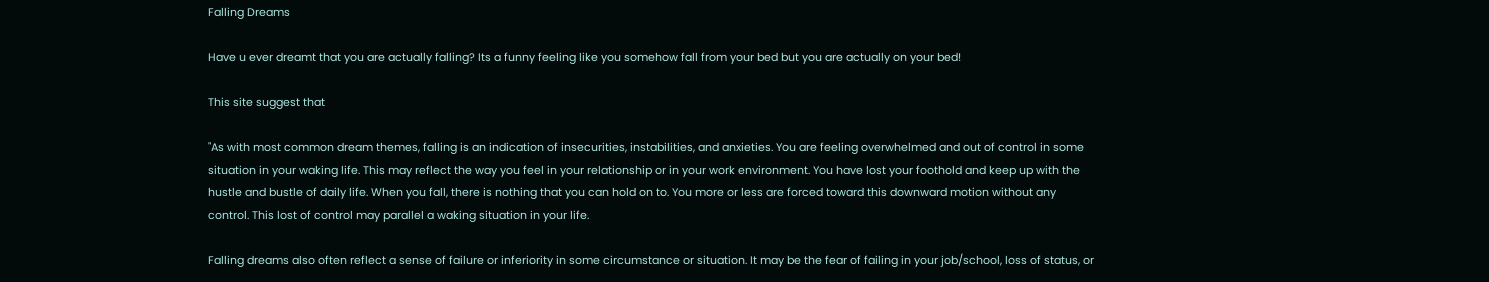Falling Dreams

Have u ever dreamt that you are actually falling? Its a funny feeling like you somehow fall from your bed but you are actually on your bed!

This site suggest that

"As with most common dream themes, falling is an indication of insecurities, instabilities, and anxieties. You are feeling overwhelmed and out of control in some situation in your waking life. This may reflect the way you feel in your relationship or in your work environment. You have lost your foothold and keep up with the hustle and bustle of daily life. When you fall, there is nothing that you can hold on to. You more or less are forced toward this downward motion without any control. This lost of control may parallel a waking situation in your life.

Falling dreams also often reflect a sense of failure or inferiority in some circumstance or situation. It may be the fear of failing in your job/school, loss of status, or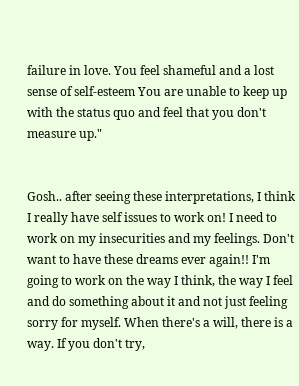failure in love. You feel shameful and a lost sense of self-esteem You are unable to keep up with the status quo and feel that you don't measure up."


Gosh.. after seeing these interpretations, I think I really have self issues to work on! I need to work on my insecurities and my feelings. Don't want to have these dreams ever again!! I'm going to work on the way I think, the way I feel and do something about it and not just feeling sorry for myself. When there's a will, there is a way. If you don't try,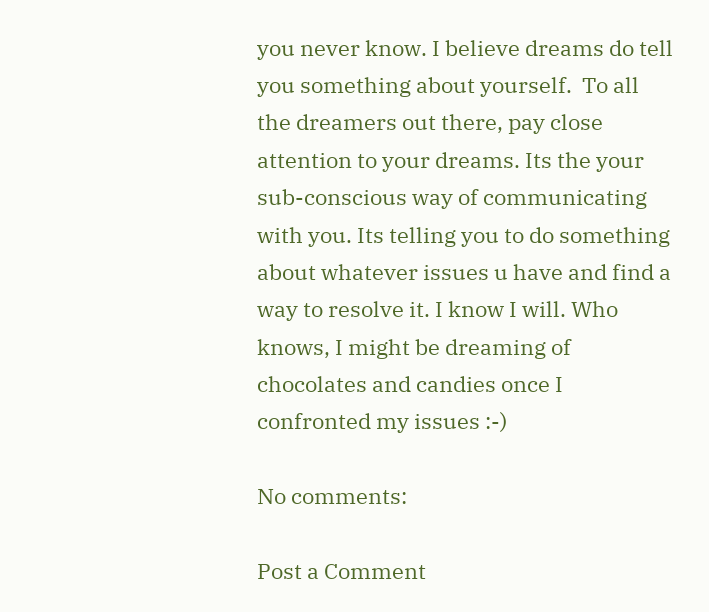you never know. I believe dreams do tell you something about yourself.  To all the dreamers out there, pay close attention to your dreams. Its the your sub-conscious way of communicating with you. Its telling you to do something about whatever issues u have and find a way to resolve it. I know I will. Who knows, I might be dreaming of chocolates and candies once I confronted my issues :-)

No comments:

Post a Comment